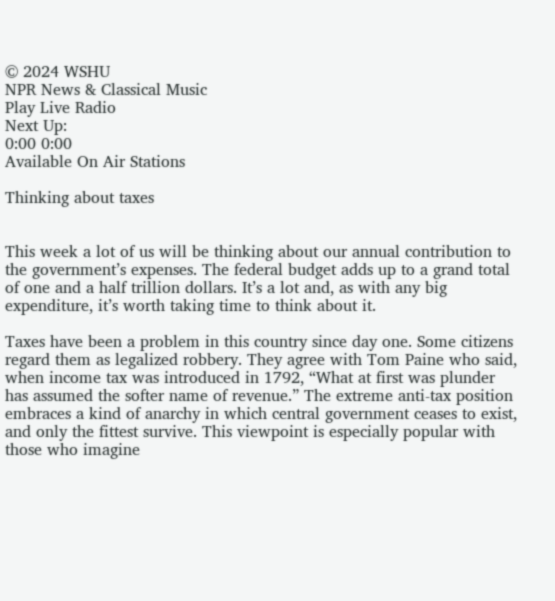© 2024 WSHU
NPR News & Classical Music
Play Live Radio
Next Up:
0:00 0:00
Available On Air Stations

Thinking about taxes


This week a lot of us will be thinking about our annual contribution to the government’s expenses. The federal budget adds up to a grand total of one and a half trillion dollars. It’s a lot and, as with any big expenditure, it’s worth taking time to think about it.

Taxes have been a problem in this country since day one. Some citizens regard them as legalized robbery. They agree with Tom Paine who said, when income tax was introduced in 1792, “What at first was plunder has assumed the softer name of revenue.” The extreme anti-tax position embraces a kind of anarchy in which central government ceases to exist, and only the fittest survive. This viewpoint is especially popular with those who imagine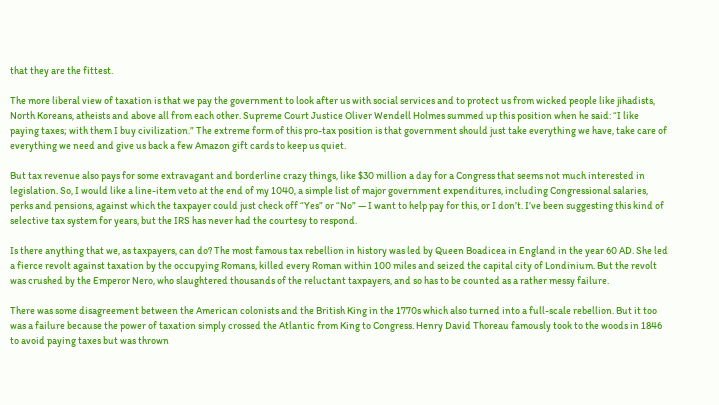that they are the fittest.

The more liberal view of taxation is that we pay the government to look after us with social services and to protect us from wicked people like jihadists, North Koreans, atheists and above all from each other. Supreme Court Justice Oliver Wendell Holmes summed up this position when he said: “I like paying taxes; with them I buy civilization.” The extreme form of this pro-tax position is that government should just take everything we have, take care of everything we need and give us back a few Amazon gift cards to keep us quiet.

But tax revenue also pays for some extravagant and borderline crazy things, like $30 million a day for a Congress that seems not much interested in legislation. So, I would like a line-item veto at the end of my 1040, a simple list of major government expenditures, including Congressional salaries, perks and pensions, against which the taxpayer could just check off “Yes” or “No” — I want to help pay for this, or I don’t. I’ve been suggesting this kind of selective tax system for years, but the IRS has never had the courtesy to respond.

Is there anything that we, as taxpayers, can do? The most famous tax rebellion in history was led by Queen Boadicea in England in the year 60 AD. She led a fierce revolt against taxation by the occupying Romans, killed every Roman within 100 miles and seized the capital city of Londinium. But the revolt was crushed by the Emperor Nero, who slaughtered thousands of the reluctant taxpayers, and so has to be counted as a rather messy failure.

There was some disagreement between the American colonists and the British King in the 1770s which also turned into a full-scale rebellion. But it too was a failure because the power of taxation simply crossed the Atlantic from King to Congress. Henry David Thoreau famously took to the woods in 1846 to avoid paying taxes but was thrown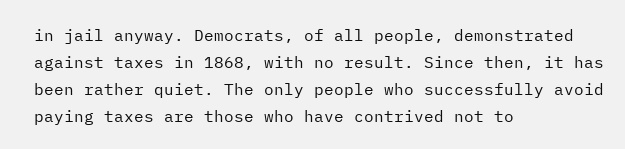in jail anyway. Democrats, of all people, demonstrated against taxes in 1868, with no result. Since then, it has been rather quiet. The only people who successfully avoid paying taxes are those who have contrived not to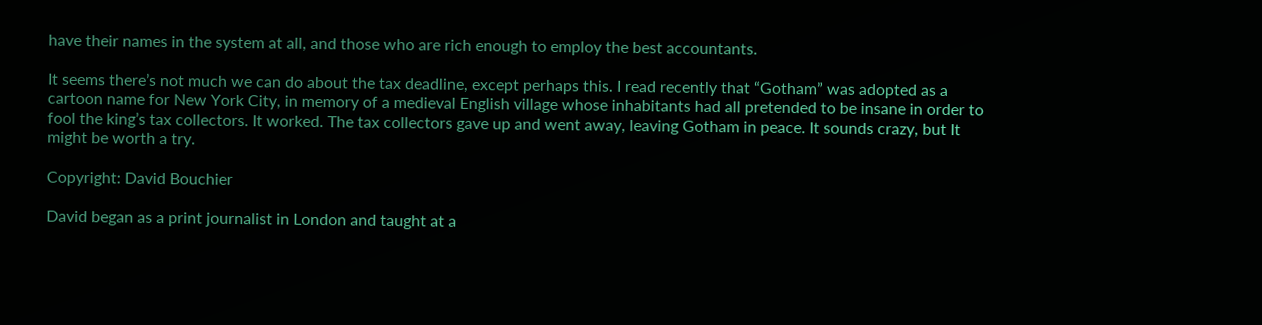have their names in the system at all, and those who are rich enough to employ the best accountants.

It seems there’s not much we can do about the tax deadline, except perhaps this. I read recently that “Gotham” was adopted as a cartoon name for New York City, in memory of a medieval English village whose inhabitants had all pretended to be insane in order to fool the king’s tax collectors. It worked. The tax collectors gave up and went away, leaving Gotham in peace. It sounds crazy, but It might be worth a try.

Copyright: David Bouchier

David began as a print journalist in London and taught at a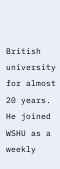British university for almost 20 years. He joined WSHU as a weekly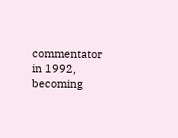commentator in 1992, becoming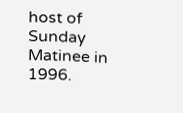host of Sunday Matinee in 1996.